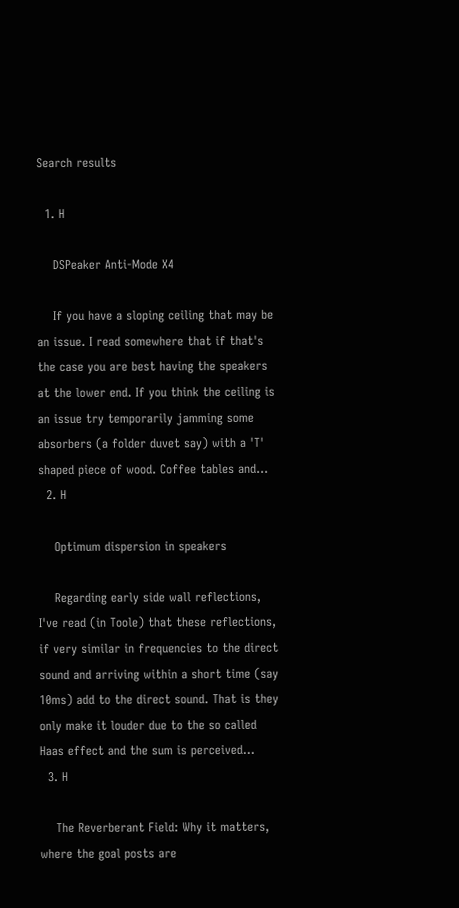Search results

  1. H

    DSPeaker Anti-Mode X4

    If you have a sloping ceiling that may be an issue. I read somewhere that if that's the case you are best having the speakers at the lower end. If you think the ceiling is an issue try temporarily jamming some absorbers (a folder duvet say) with a 'T' shaped piece of wood. Coffee tables and...
  2. H

    Optimum dispersion in speakers

    Regarding early side wall reflections, I've read (in Toole) that these reflections, if very similar in frequencies to the direct sound and arriving within a short time (say 10ms) add to the direct sound. That is they only make it louder due to the so called Haas effect and the sum is perceived...
  3. H

    The Reverberant Field: Why it matters, where the goal posts are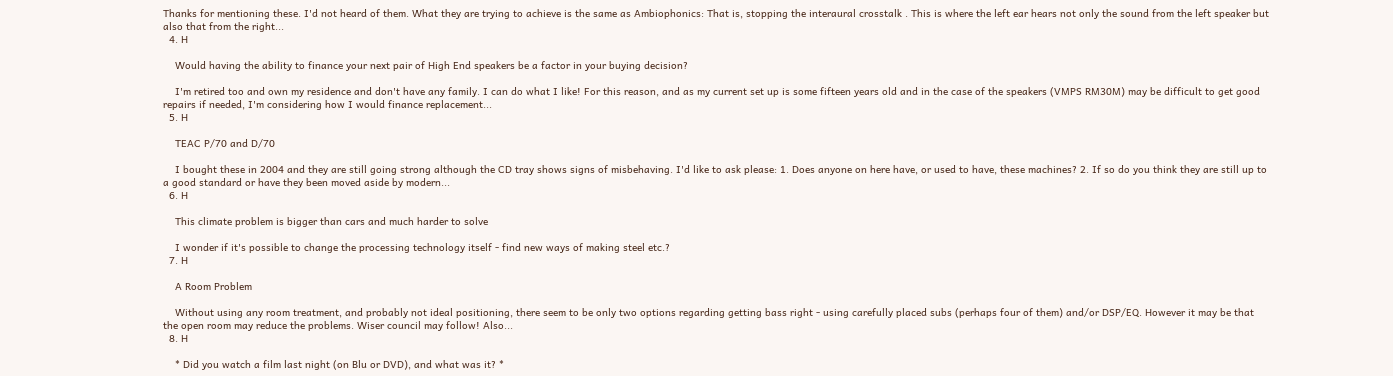Thanks for mentioning these. I'd not heard of them. What they are trying to achieve is the same as Ambiophonics: That is, stopping the interaural crosstalk . This is where the left ear hears not only the sound from the left speaker but also that from the right...
  4. H

    Would having the ability to finance your next pair of High End speakers be a factor in your buying decision?

    I'm retired too and own my residence and don't have any family. I can do what I like! For this reason, and as my current set up is some fifteen years old and in the case of the speakers (VMPS RM30M) may be difficult to get good repairs if needed, I'm considering how I would finance replacement...
  5. H

    TEAC P/70 and D/70

    I bought these in 2004 and they are still going strong although the CD tray shows signs of misbehaving. I'd like to ask please: 1. Does anyone on here have, or used to have, these machines? 2. If so do you think they are still up to a good standard or have they been moved aside by modern...
  6. H

    This climate problem is bigger than cars and much harder to solve

    I wonder if it's possible to change the processing technology itself - find new ways of making steel etc.?
  7. H

    A Room Problem

    Without using any room treatment, and probably not ideal positioning, there seem to be only two options regarding getting bass right - using carefully placed subs (perhaps four of them) and/or DSP/EQ. However it may be that the open room may reduce the problems. Wiser council may follow! Also...
  8. H

    * Did you watch a film last night (on Blu or DVD), and what was it? *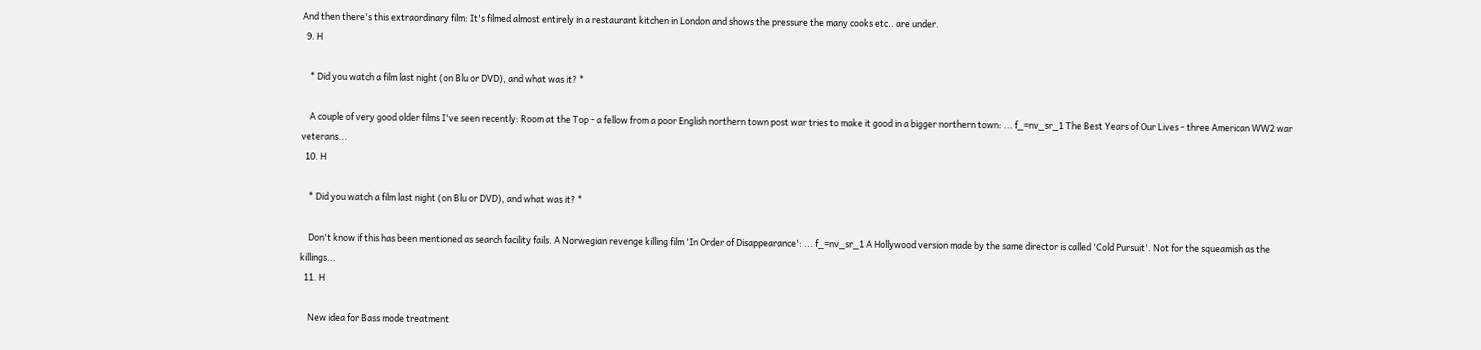And then there's this extraordinary film: It's filmed almost entirely in a restaurant kitchen in London and shows the pressure the many cooks etc.. are under.
  9. H

    * Did you watch a film last night (on Blu or DVD), and what was it? *

    A couple of very good older films I've seen recently: Room at the Top - a fellow from a poor English northern town post war tries to make it good in a bigger northern town: ... f_=nv_sr_1 The Best Years of Our Lives - three American WW2 war veterans...
  10. H

    * Did you watch a film last night (on Blu or DVD), and what was it? *

    Don't know if this has been mentioned as search facility fails. A Norwegian revenge killing film 'In Order of Disappearance': ... f_=nv_sr_1 A Hollywood version made by the same director is called 'Cold Pursuit'. Not for the squeamish as the killings...
  11. H

    New idea for Bass mode treatment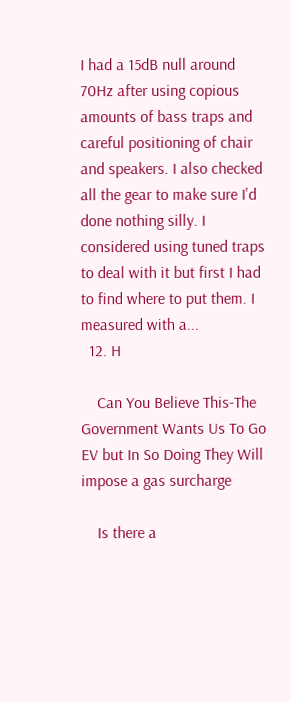I had a 15dB null around 70Hz after using copious amounts of bass traps and careful positioning of chair and speakers. I also checked all the gear to make sure I'd done nothing silly. I considered using tuned traps to deal with it but first I had to find where to put them. I measured with a...
  12. H

    Can You Believe This-The Government Wants Us To Go EV but In So Doing They Will impose a gas surcharge

    Is there a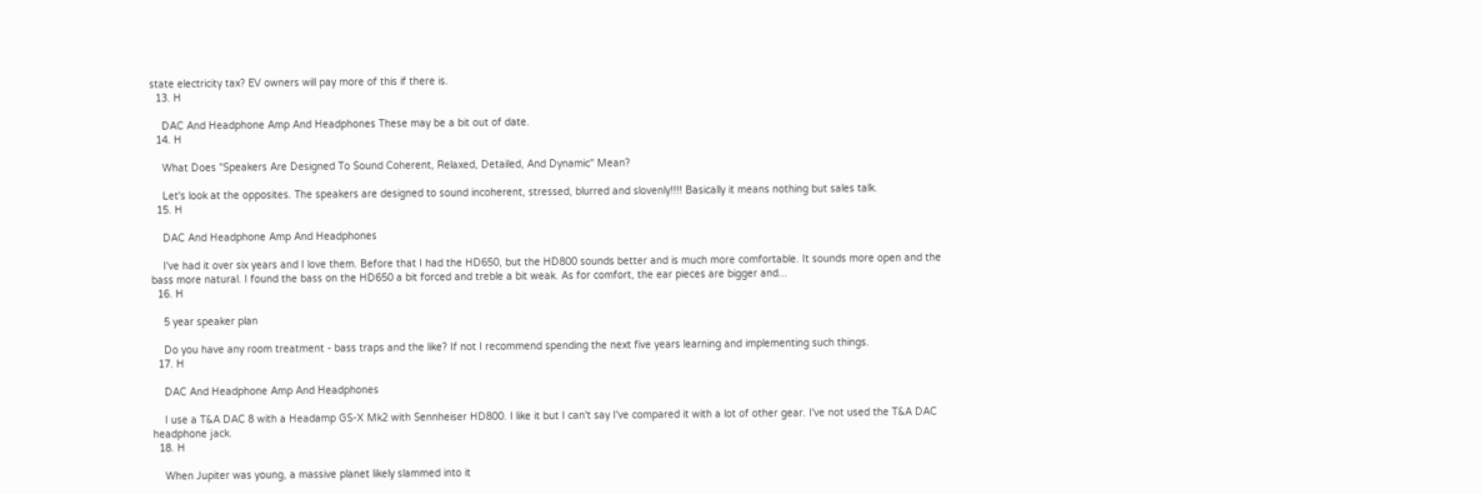state electricity tax? EV owners will pay more of this if there is.
  13. H

    DAC And Headphone Amp And Headphones These may be a bit out of date.
  14. H

    What Does "Speakers Are Designed To Sound Coherent, Relaxed, Detailed, And Dynamic" Mean?

    Let's look at the opposites. The speakers are designed to sound incoherent, stressed, blurred and slovenly!!!! Basically it means nothing but sales talk.
  15. H

    DAC And Headphone Amp And Headphones

    I've had it over six years and I love them. Before that I had the HD650, but the HD800 sounds better and is much more comfortable. It sounds more open and the bass more natural. I found the bass on the HD650 a bit forced and treble a bit weak. As for comfort, the ear pieces are bigger and...
  16. H

    5 year speaker plan

    Do you have any room treatment - bass traps and the like? If not I recommend spending the next five years learning and implementing such things.
  17. H

    DAC And Headphone Amp And Headphones

    I use a T&A DAC 8 with a Headamp GS-X Mk2 with Sennheiser HD800. I like it but I can't say I've compared it with a lot of other gear. I've not used the T&A DAC headphone jack.
  18. H

    When Jupiter was young, a massive planet likely slammed into it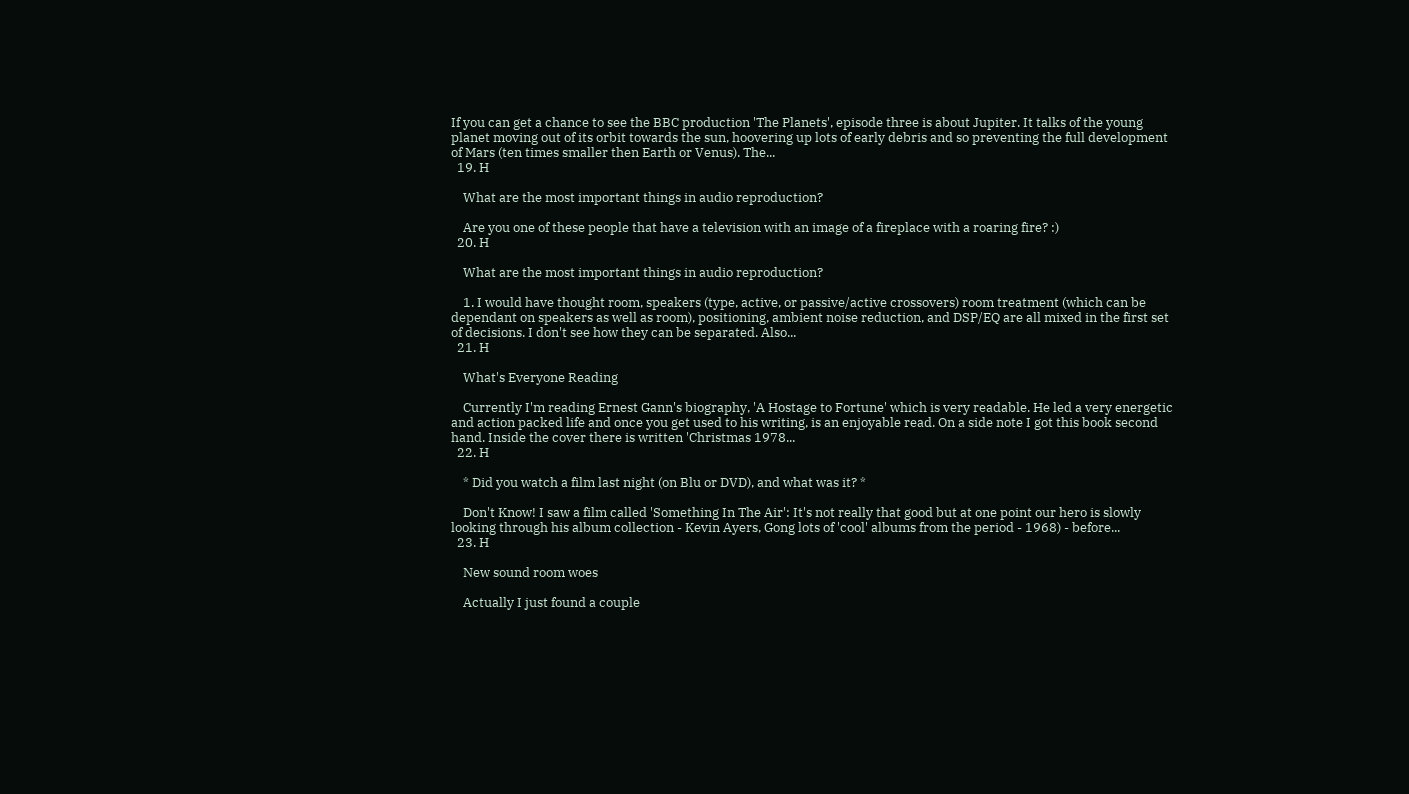If you can get a chance to see the BBC production 'The Planets', episode three is about Jupiter. It talks of the young planet moving out of its orbit towards the sun, hoovering up lots of early debris and so preventing the full development of Mars (ten times smaller then Earth or Venus). The...
  19. H

    What are the most important things in audio reproduction?

    Are you one of these people that have a television with an image of a fireplace with a roaring fire? :)
  20. H

    What are the most important things in audio reproduction?

    1. I would have thought room, speakers (type, active, or passive/active crossovers) room treatment (which can be dependant on speakers as well as room), positioning, ambient noise reduction, and DSP/EQ are all mixed in the first set of decisions. I don't see how they can be separated. Also...
  21. H

    What's Everyone Reading

    Currently I'm reading Ernest Gann's biography, 'A Hostage to Fortune' which is very readable. He led a very energetic and action packed life and once you get used to his writing, is an enjoyable read. On a side note I got this book second hand. Inside the cover there is written 'Christmas 1978...
  22. H

    * Did you watch a film last night (on Blu or DVD), and what was it? *

    Don't Know! I saw a film called 'Something In The Air': It's not really that good but at one point our hero is slowly looking through his album collection - Kevin Ayers, Gong lots of 'cool' albums from the period - 1968) - before...
  23. H

    New sound room woes

    Actually I just found a couple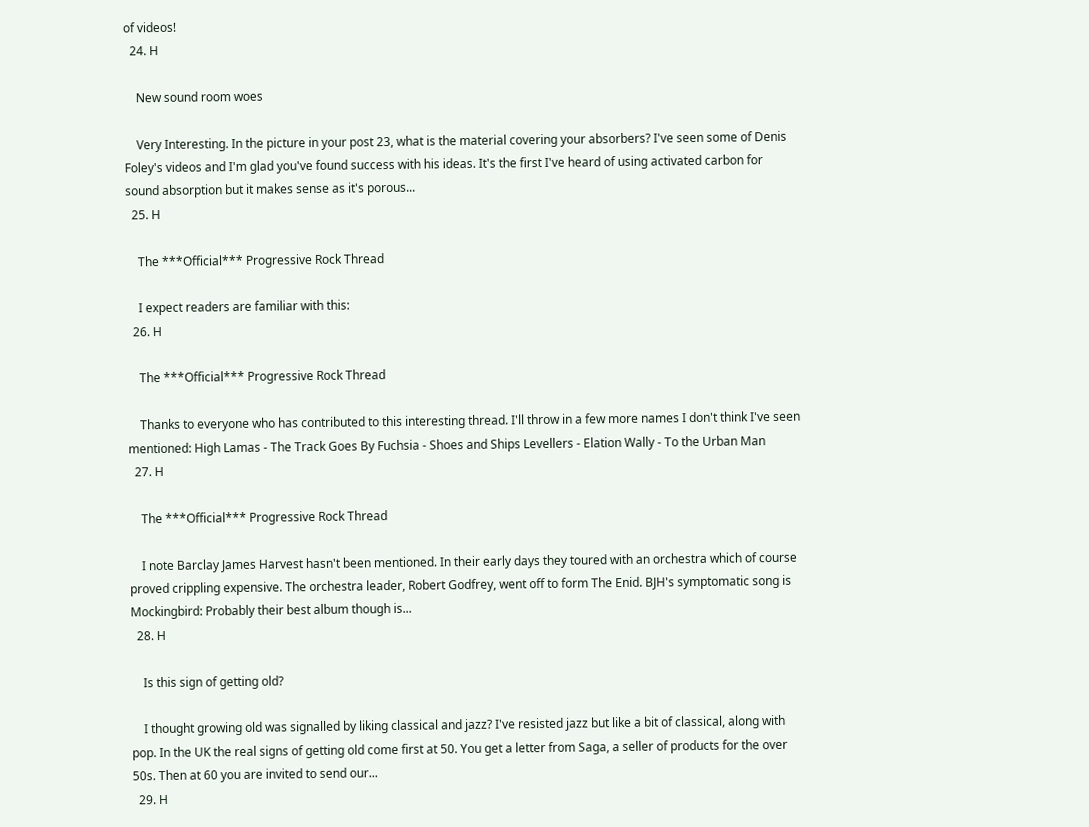of videos!
  24. H

    New sound room woes

    Very Interesting. In the picture in your post 23, what is the material covering your absorbers? I've seen some of Denis Foley's videos and I'm glad you've found success with his ideas. It's the first I've heard of using activated carbon for sound absorption but it makes sense as it's porous...
  25. H

    The ***Official*** Progressive Rock Thread

    I expect readers are familiar with this:
  26. H

    The ***Official*** Progressive Rock Thread

    Thanks to everyone who has contributed to this interesting thread. I'll throw in a few more names I don't think I've seen mentioned: High Lamas - The Track Goes By Fuchsia - Shoes and Ships Levellers - Elation Wally - To the Urban Man
  27. H

    The ***Official*** Progressive Rock Thread

    I note Barclay James Harvest hasn't been mentioned. In their early days they toured with an orchestra which of course proved crippling expensive. The orchestra leader, Robert Godfrey, went off to form The Enid. BJH's symptomatic song is Mockingbird: Probably their best album though is...
  28. H

    Is this sign of getting old?

    I thought growing old was signalled by liking classical and jazz? I've resisted jazz but like a bit of classical, along with pop. In the UK the real signs of getting old come first at 50. You get a letter from Saga, a seller of products for the over 50s. Then at 60 you are invited to send our...
  29. H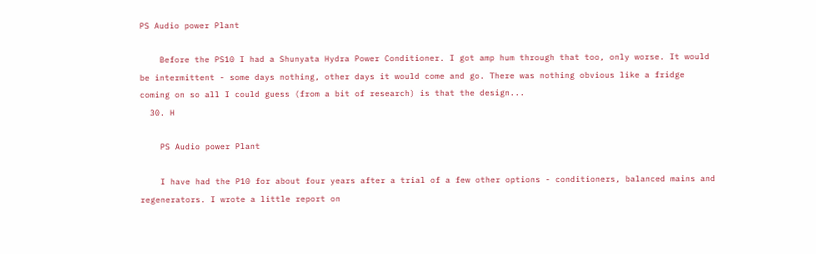PS Audio power Plant

    Before the PS10 I had a Shunyata Hydra Power Conditioner. I got amp hum through that too, only worse. It would be intermittent - some days nothing, other days it would come and go. There was nothing obvious like a fridge coming on so all I could guess (from a bit of research) is that the design...
  30. H

    PS Audio power Plant

    I have had the P10 for about four years after a trial of a few other options - conditioners, balanced mains and regenerators. I wrote a little report on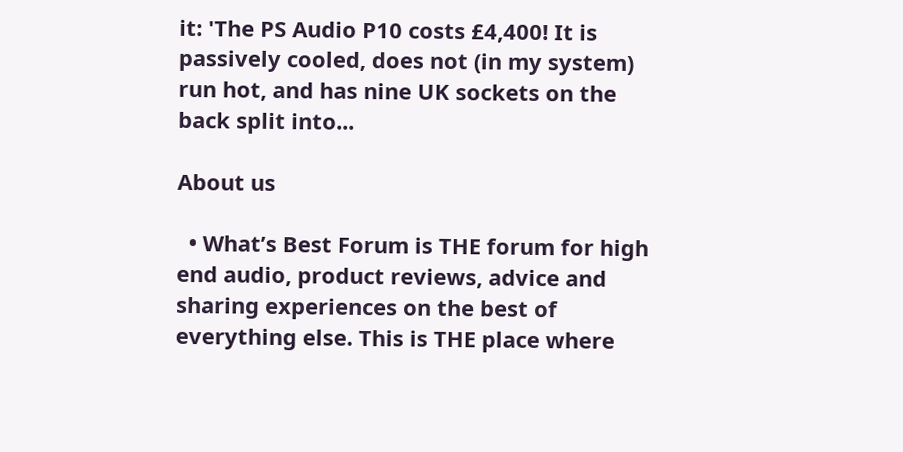it: 'The PS Audio P10 costs £4,400! It is passively cooled, does not (in my system) run hot, and has nine UK sockets on the back split into...

About us

  • What’s Best Forum is THE forum for high end audio, product reviews, advice and sharing experiences on the best of everything else. This is THE place where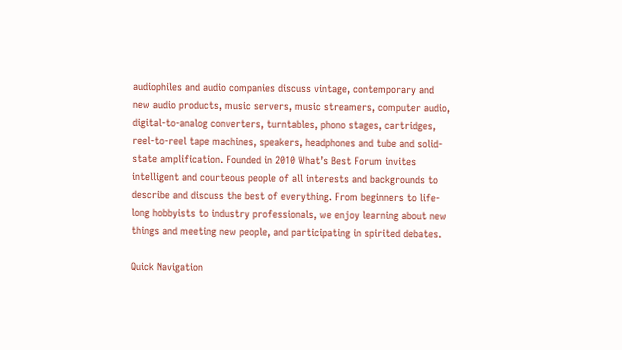audiophiles and audio companies discuss vintage, contemporary and new audio products, music servers, music streamers, computer audio, digital-to-analog converters, turntables, phono stages, cartridges, reel-to-reel tape machines, speakers, headphones and tube and solid-state amplification. Founded in 2010 What’s Best Forum invites intelligent and courteous people of all interests and backgrounds to describe and discuss the best of everything. From beginners to life-long hobbyists to industry professionals, we enjoy learning about new things and meeting new people, and participating in spirited debates.

Quick Navigation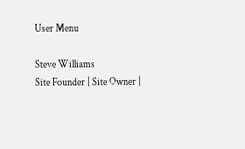User Menu

Steve Williams
Site Founder | Site Owner |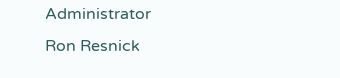Administrator
Ron Resnick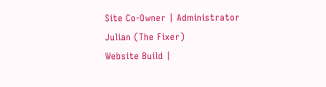Site Co-Owner | Administrator
Julian (The Fixer)
Website Build |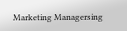Marketing Managersing